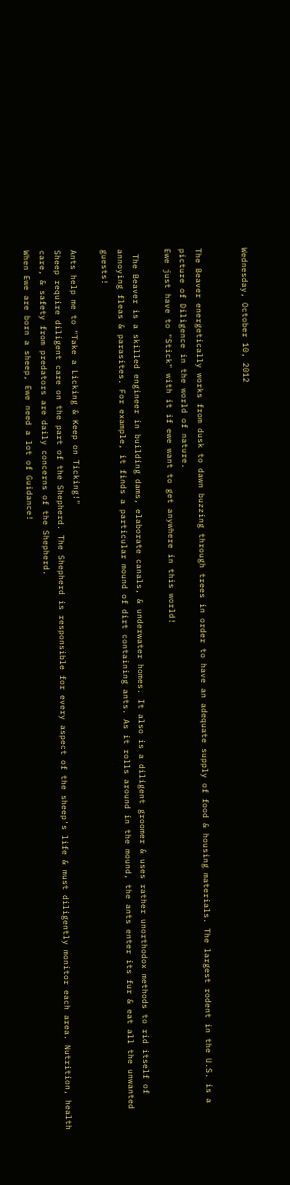Wednesday, October 10, 2012


The Beaver energetically works from dusk to dawn buzzing through trees in order to have an adequate supply of food & housing materials. The largest rodent in the U.S. is a picture of Diligence in the world of nature.
Ewe just have to "Stick" with it if ewe want to get anywhere in this world!

 The Beaver is a skilled engineer in building dams, elaborate canals, & underwater homes. It also is a diligent groomer & uses rather unorthodox methods to rid itself of annoying fleas & parasites. For example, it finds a particular mound of dirt containing ants. As it rolls around in the mound, the ants enter its fur & eat all the unwanted guests!

Ants help me to "Take a Licking & Keep on Ticking!"
Sheep require diligent care on the part of the Shepherd. The Shepherd is responsible for every aspect of the sheep's life & must diligently monitor each area. Nutrition, health care, & safety from predators are daily concerns of the Shepherd.
When Ewe are born a sheep, Ewe need a lot of Guidance!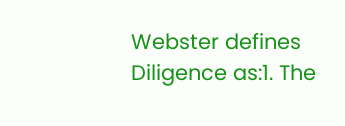Webster defines Diligence as:1. The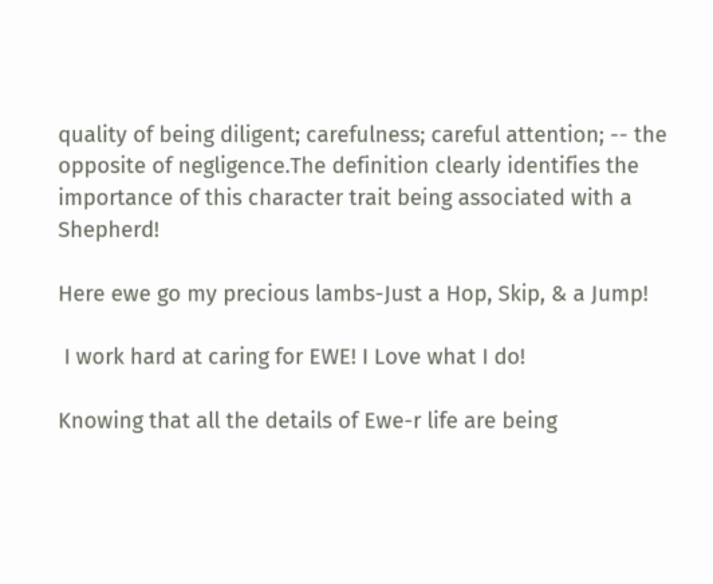quality of being diligent; carefulness; careful attention; -- the opposite of negligence.The definition clearly identifies the importance of this character trait being associated with a Shepherd!

Here ewe go my precious lambs-Just a Hop, Skip, & a Jump!

 I work hard at caring for EWE! I Love what I do!

Knowing that all the details of Ewe-r life are being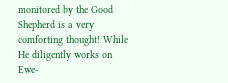monitored by the Good Shepherd is a very comforting thought! While He diligently works on Ewe-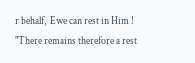r behalf,  Ewe can rest in Him !
"There remains therefore a rest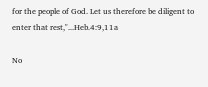for the people of God. Let us therefore be diligent to enter that rest,"...Heb.4:9,11a

No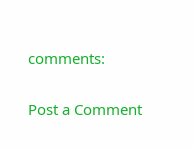comments:

Post a Comment